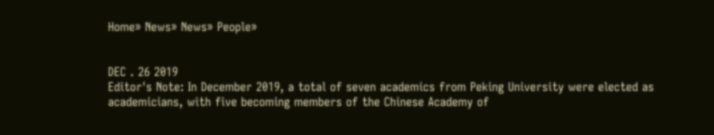Home» News» News» People»


DEC . 26 2019
Editor's Note: In December 2019, a total of seven academics from Peking University were elected as academicians, with five becoming members of the Chinese Academy of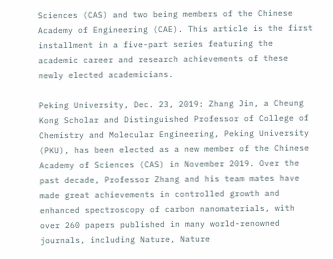Sciences (CAS) and two being members of the Chinese Academy of Engineering (CAE). This article is the first installment in a five-part series featuring the academic career and research achievements of these newly elected academicians.

Peking University, Dec. 23, 2019: Zhang Jin, a Cheung Kong Scholar and Distinguished Professor of College of Chemistry and Molecular Engineering, Peking University (PKU), has been elected as a new member of the Chinese Academy of Sciences (CAS) in November 2019. Over the past decade, Professor Zhang and his team mates have made great achievements in controlled growth and enhanced spectroscopy of carbon nanomaterials, with over 260 papers published in many world-renowned journals, including Nature, Nature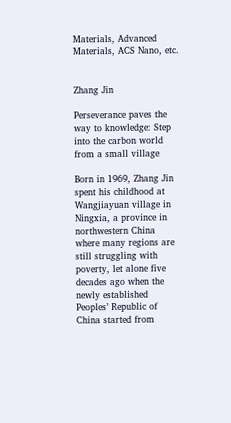Materials, Advanced Materials, ACS Nano, etc.


Zhang Jin

Perseverance paves the way to knowledge: Step into the carbon world from a small village

Born in 1969, Zhang Jin spent his childhood at Wangjiayuan village in Ningxia, a province in northwestern China where many regions are still struggling with poverty, let alone five decades ago when the newly established Peoples’ Republic of China started from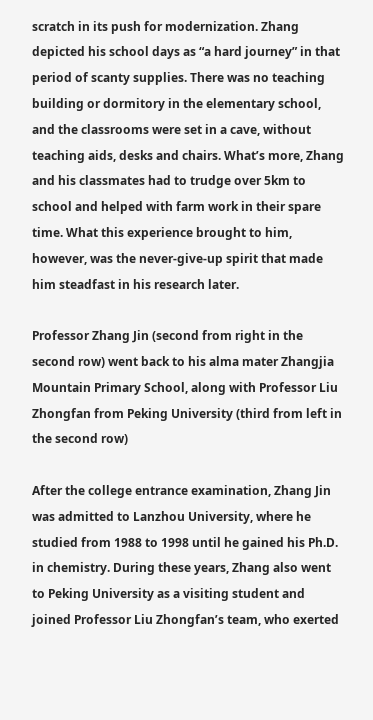scratch in its push for modernization. Zhang depicted his school days as “a hard journey” in that period of scanty supplies. There was no teaching building or dormitory in the elementary school, and the classrooms were set in a cave, without teaching aids, desks and chairs. What’s more, Zhang and his classmates had to trudge over 5km to school and helped with farm work in their spare time. What this experience brought to him, however, was the never-give-up spirit that made him steadfast in his research later.

Professor Zhang Jin (second from right in the second row) went back to his alma mater Zhangjia Mountain Primary School, along with Professor Liu Zhongfan from Peking University (third from left in the second row)

After the college entrance examination, Zhang Jin was admitted to Lanzhou University, where he studied from 1988 to 1998 until he gained his Ph.D. in chemistry. During these years, Zhang also went to Peking University as a visiting student and joined Professor Liu Zhongfan’s team, who exerted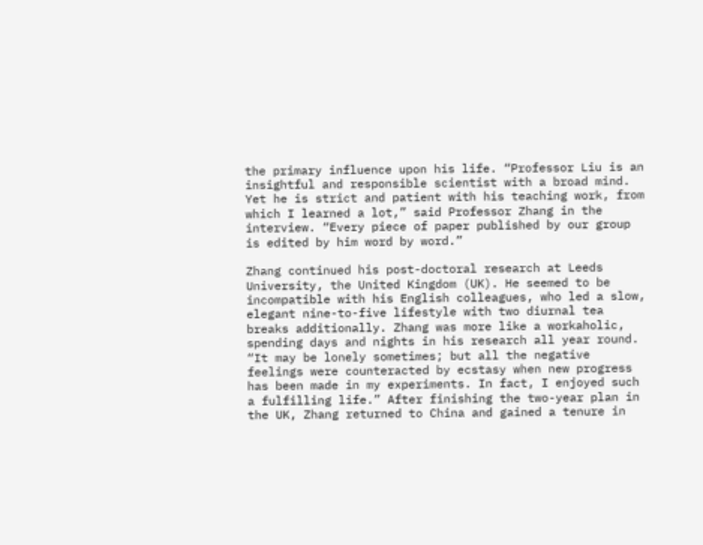the primary influence upon his life. “Professor Liu is an insightful and responsible scientist with a broad mind. Yet he is strict and patient with his teaching work, from which I learned a lot,” said Professor Zhang in the interview. “Every piece of paper published by our group is edited by him word by word.”

Zhang continued his post-doctoral research at Leeds University, the United Kingdom (UK). He seemed to be incompatible with his English colleagues, who led a slow, elegant nine-to-five lifestyle with two diurnal tea breaks additionally. Zhang was more like a workaholic, spending days and nights in his research all year round. “It may be lonely sometimes; but all the negative feelings were counteracted by ecstasy when new progress has been made in my experiments. In fact, I enjoyed such a fulfilling life.” After finishing the two-year plan in the UK, Zhang returned to China and gained a tenure in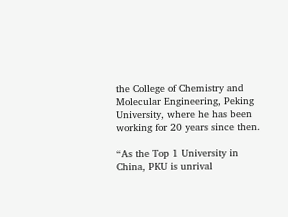the College of Chemistry and Molecular Engineering, Peking University, where he has been working for 20 years since then.

“As the Top 1 University in China, PKU is unrival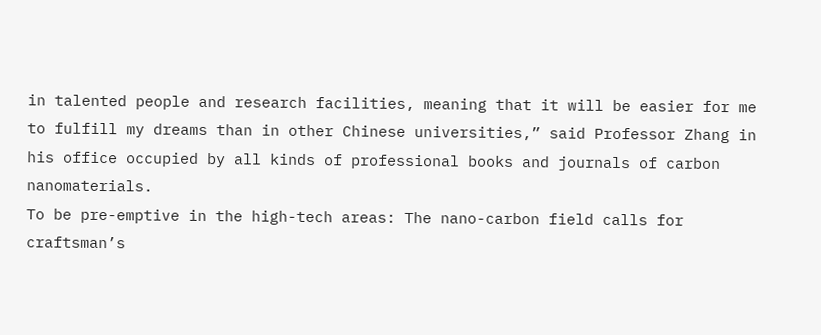in talented people and research facilities, meaning that it will be easier for me to fulfill my dreams than in other Chinese universities,” said Professor Zhang in his office occupied by all kinds of professional books and journals of carbon nanomaterials.
To be pre-emptive in the high-tech areas: The nano-carbon field calls for craftsman’s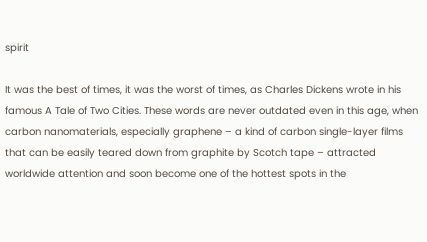spirit

It was the best of times, it was the worst of times, as Charles Dickens wrote in his famous A Tale of Two Cities. These words are never outdated even in this age, when carbon nanomaterials, especially graphene – a kind of carbon single-layer films that can be easily teared down from graphite by Scotch tape – attracted worldwide attention and soon become one of the hottest spots in the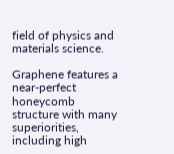field of physics and materials science.

Graphene features a near-perfect honeycomb structure with many superiorities, including high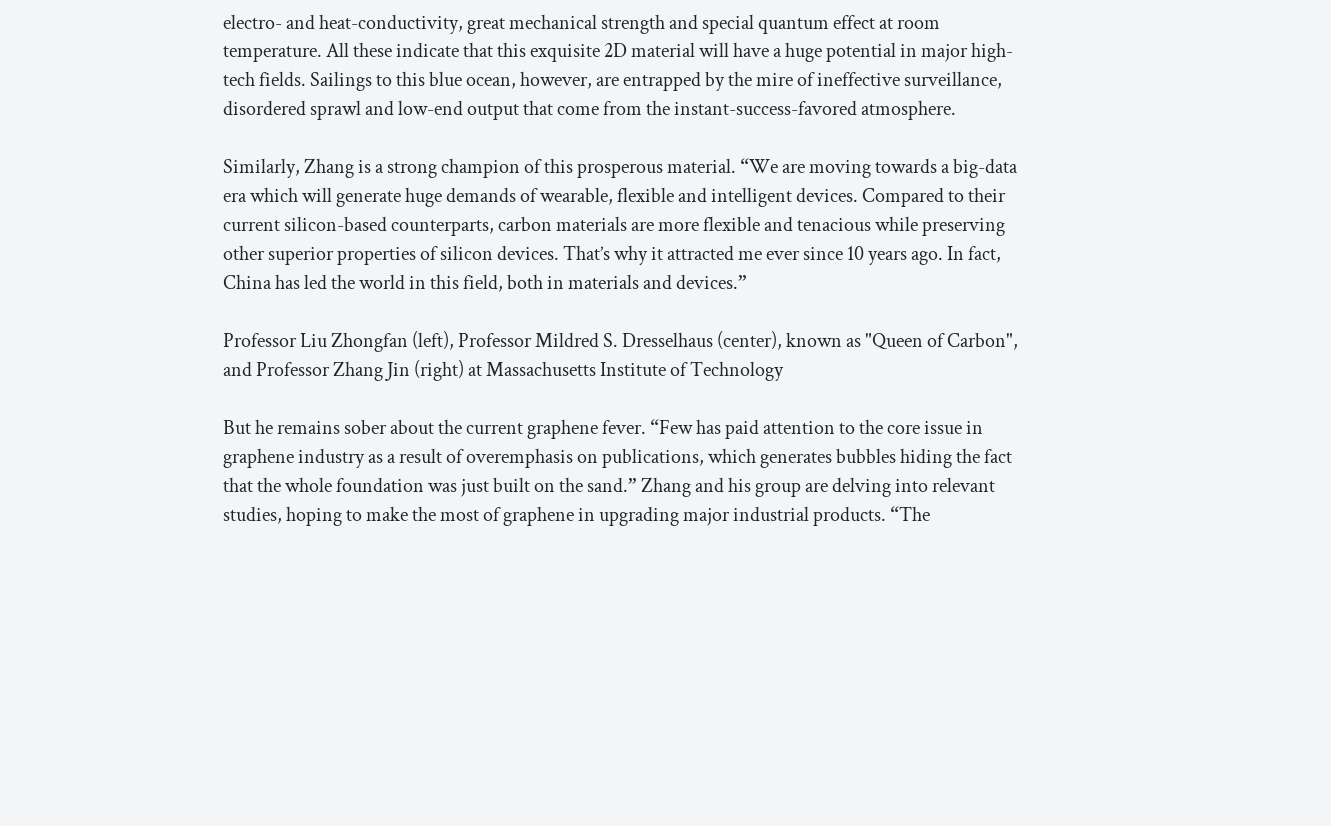electro- and heat-conductivity, great mechanical strength and special quantum effect at room temperature. All these indicate that this exquisite 2D material will have a huge potential in major high-tech fields. Sailings to this blue ocean, however, are entrapped by the mire of ineffective surveillance, disordered sprawl and low-end output that come from the instant-success-favored atmosphere.

Similarly, Zhang is a strong champion of this prosperous material. “We are moving towards a big-data era which will generate huge demands of wearable, flexible and intelligent devices. Compared to their current silicon-based counterparts, carbon materials are more flexible and tenacious while preserving other superior properties of silicon devices. That’s why it attracted me ever since 10 years ago. In fact, China has led the world in this field, both in materials and devices.”

Professor Liu Zhongfan (left), Professor Mildred S. Dresselhaus (center), known as "Queen of Carbon", and Professor Zhang Jin (right) at Massachusetts Institute of Technology

But he remains sober about the current graphene fever. “Few has paid attention to the core issue in graphene industry as a result of overemphasis on publications, which generates bubbles hiding the fact that the whole foundation was just built on the sand.” Zhang and his group are delving into relevant studies, hoping to make the most of graphene in upgrading major industrial products. “The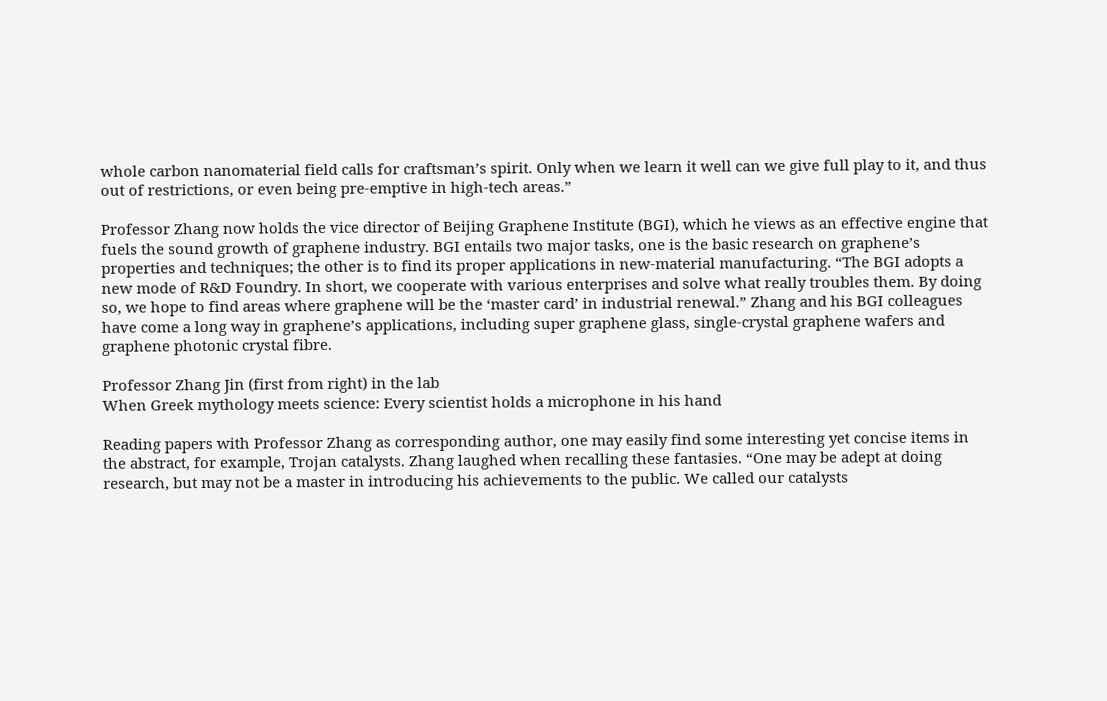whole carbon nanomaterial field calls for craftsman’s spirit. Only when we learn it well can we give full play to it, and thus out of restrictions, or even being pre-emptive in high-tech areas.”

Professor Zhang now holds the vice director of Beijing Graphene Institute (BGI), which he views as an effective engine that fuels the sound growth of graphene industry. BGI entails two major tasks, one is the basic research on graphene’s properties and techniques; the other is to find its proper applications in new-material manufacturing. “The BGI adopts a new mode of R&D Foundry. In short, we cooperate with various enterprises and solve what really troubles them. By doing so, we hope to find areas where graphene will be the ‘master card’ in industrial renewal.” Zhang and his BGI colleagues have come a long way in graphene’s applications, including super graphene glass, single-crystal graphene wafers and graphene photonic crystal fibre.

Professor Zhang Jin (first from right) in the lab
When Greek mythology meets science: Every scientist holds a microphone in his hand

Reading papers with Professor Zhang as corresponding author, one may easily find some interesting yet concise items in the abstract, for example, Trojan catalysts. Zhang laughed when recalling these fantasies. “One may be adept at doing research, but may not be a master in introducing his achievements to the public. We called our catalysts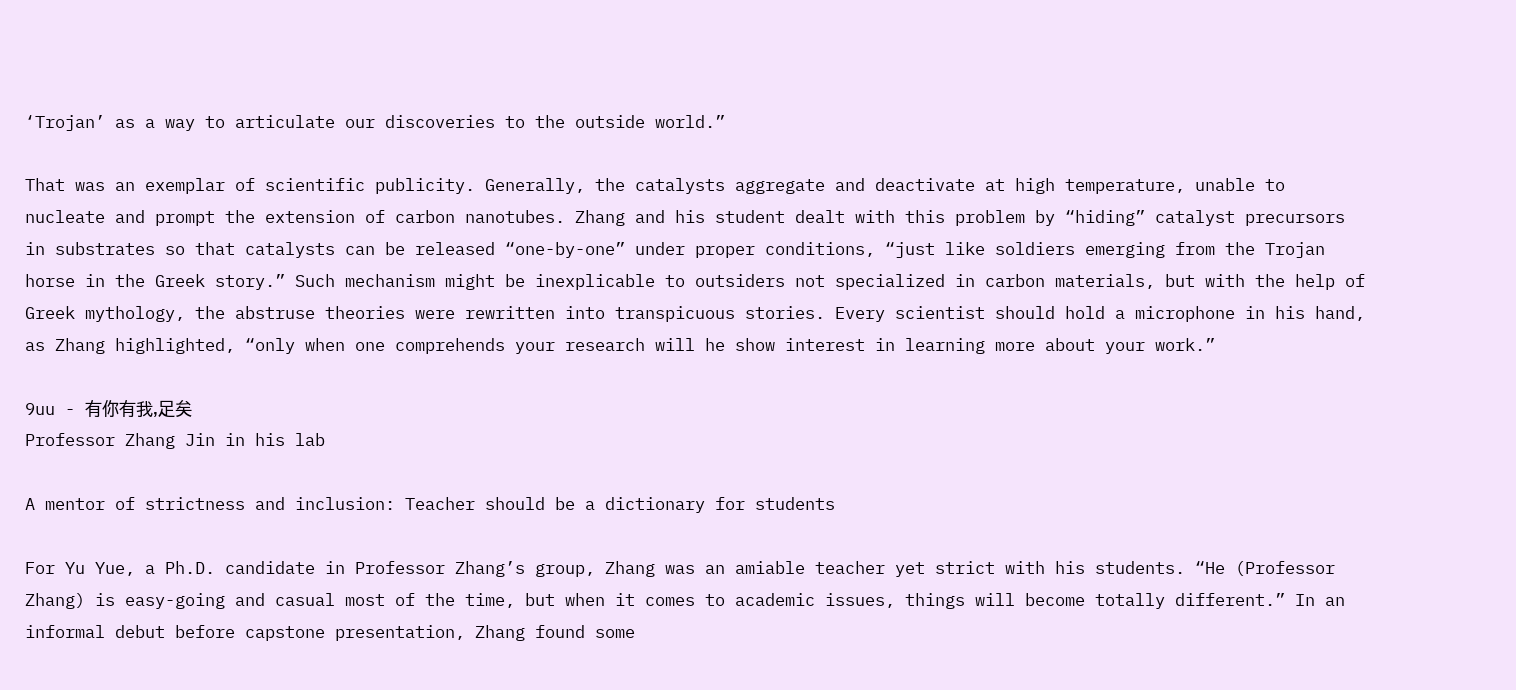‘Trojan’ as a way to articulate our discoveries to the outside world.”

That was an exemplar of scientific publicity. Generally, the catalysts aggregate and deactivate at high temperature, unable to nucleate and prompt the extension of carbon nanotubes. Zhang and his student dealt with this problem by “hiding” catalyst precursors in substrates so that catalysts can be released “one-by-one” under proper conditions, “just like soldiers emerging from the Trojan horse in the Greek story.” Such mechanism might be inexplicable to outsiders not specialized in carbon materials, but with the help of Greek mythology, the abstruse theories were rewritten into transpicuous stories. Every scientist should hold a microphone in his hand, as Zhang highlighted, “only when one comprehends your research will he show interest in learning more about your work.”

9uu - 有你有我,足矣
Professor Zhang Jin in his lab

A mentor of strictness and inclusion: Teacher should be a dictionary for students

For Yu Yue, a Ph.D. candidate in Professor Zhang’s group, Zhang was an amiable teacher yet strict with his students. “He (Professor Zhang) is easy-going and casual most of the time, but when it comes to academic issues, things will become totally different.” In an informal debut before capstone presentation, Zhang found some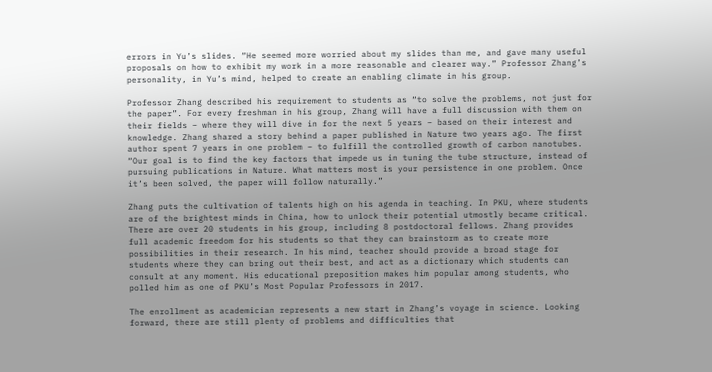errors in Yu’s slides. “He seemed more worried about my slides than me, and gave many useful proposals on how to exhibit my work in a more reasonable and clearer way.” Professor Zhang’s personality, in Yu’s mind, helped to create an enabling climate in his group.

Professor Zhang described his requirement to students as “to solve the problems, not just for the paper”. For every freshman in his group, Zhang will have a full discussion with them on their fields – where they will dive in for the next 5 years – based on their interest and knowledge. Zhang shared a story behind a paper published in Nature two years ago. The first author spent 7 years in one problem – to fulfill the controlled growth of carbon nanotubes. “Our goal is to find the key factors that impede us in tuning the tube structure, instead of pursuing publications in Nature. What matters most is your persistence in one problem. Once it’s been solved, the paper will follow naturally.”

Zhang puts the cultivation of talents high on his agenda in teaching. In PKU, where students are of the brightest minds in China, how to unlock their potential utmostly became critical. There are over 20 students in his group, including 8 postdoctoral fellows. Zhang provides full academic freedom for his students so that they can brainstorm as to create more possibilities in their research. In his mind, teacher should provide a broad stage for students where they can bring out their best, and act as a dictionary which students can consult at any moment. His educational preposition makes him popular among students, who polled him as one of PKU’s Most Popular Professors in 2017.

The enrollment as academician represents a new start in Zhang’s voyage in science. Looking forward, there are still plenty of problems and difficulties that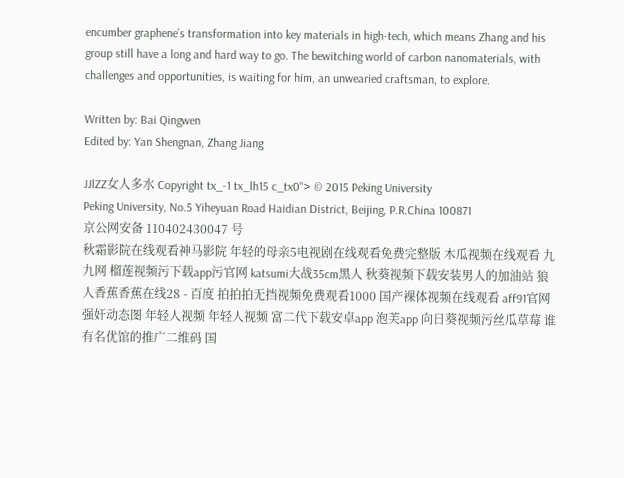encumber graphene’s transformation into key materials in high-tech, which means Zhang and his group still have a long and hard way to go. The bewitching world of carbon nanomaterials, with challenges and opportunities, is waiting for him, an unwearied craftsman, to explore.

Written by: Bai Qingwen
Edited by: Yan Shengnan, Zhang Jiang

JJlZZ女人多水 Copyright tx_-1 tx_lh15 c_tx0"> © 2015 Peking University
Peking University, No.5 Yiheyuan Road Haidian District, Beijing, P.R.China 100871
京公网安备 110402430047 号
秋霜影院在线观看神马影院 年轻的母亲5电视剧在线观看免费完整版 木瓜视频在线观看 九九网 榴莲视频污下载app污官网 katsumi大战35cm黑人 秋葵视频下载安装男人的加油站 狼人香蕉香蕉在线28 - 百度 拍拍拍无挡视频免费观看1000 国产裸体视频在线观看 aff91官网 强奸动态图 年轻人视频 年轻人视频 富二代下载安卓app 泡芙app 向日葵视频污丝瓜草莓 谁有名优馆的推广二维码 国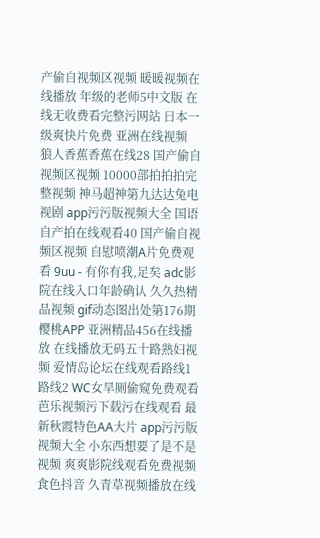产偷自视频区视频 暖暖视频在线播放 年级的老师5中文版 在线无收费看完整污网站 日本一级爽快片免费 亚洲在线视频 狼人香蕉香蕉在线28 国产偷自视频区视频 10000部拍拍拍完整视频 神马超神第九达达兔电视剧 app污污版视频大全 国语自产拍在线观看40 国产偷自视频区视频 自慰喷潮A片免费观看 9uu - 有你有我,足矣 adc影院在线入口年龄确认 久久热精品视频 gif动态图出处第176期 樱桃APP 亚洲精品456在线播放 在线播放无码五十路熟妇视频 爱情岛论坛在线观看路线1 路线2 WC女旱厕偷窥免费观看 芭乐视频污下载污在线观看 最新秋霞特色AA大片 app污污版视频大全 小东西想要了是不是 视频 爽爽影院线观看免费视频 食色抖音 久青草视频播放在线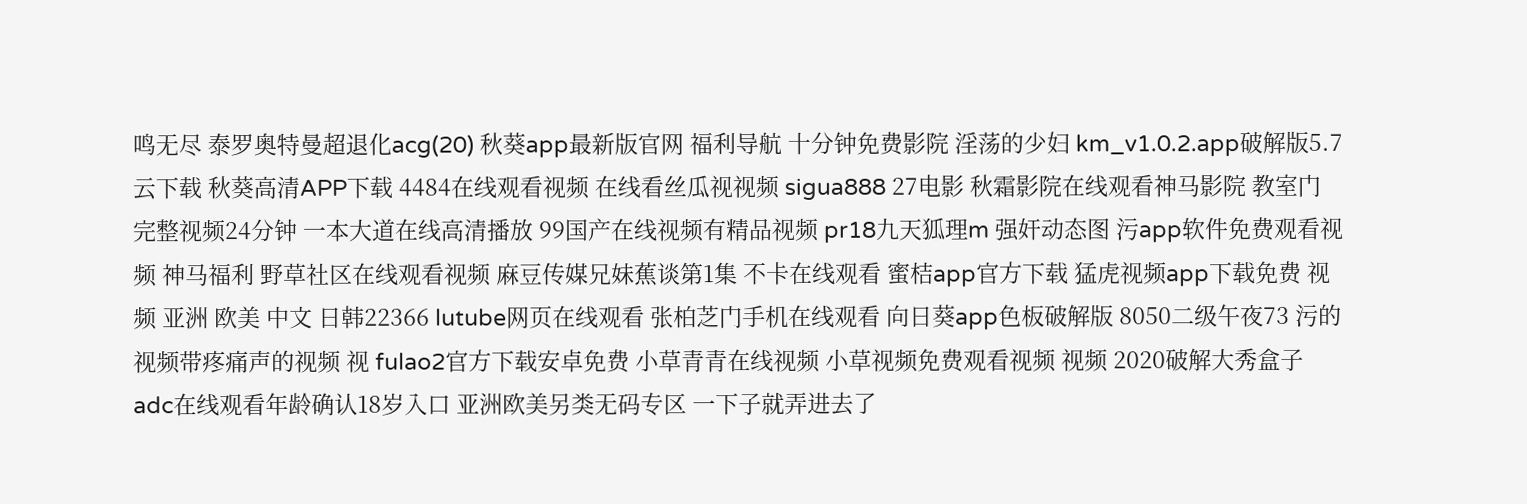鸣无尽 泰罗奥特曼超退化acg(20) 秋葵app最新版官网 福利导航 十分钟免费影院 淫荡的少妇 km_v1.0.2.app破解版5.7云下载 秋葵高清APP下载 4484在线观看视频 在线看丝瓜视视频 sigua888 27电影 秋霜影院在线观看神马影院 教室门完整视频24分钟 一本大道在线高清播放 99国产在线视频有精品视频 pr18九天狐理m 强奸动态图 污app软件免费观看视频 神马福利 野草社区在线观看视频 麻豆传媒兄妹蕉谈第1集 不卡在线观看 蜜桔app官方下载 猛虎视频app下载免费 视频 亚洲 欧美 中文 日韩22366 lutube网页在线观看 张柏芝门手机在线观看 向日葵app色板破解版 8050二级午夜73 污的视频带疼痛声的视频 视 fulao2官方下载安卓免费 小草青青在线视频 小草视频免费观看视频 视频 2020破解大秀盒子 adc在线观看年龄确认18岁入口 亚洲欧美另类无码专区 一下子就弄进去了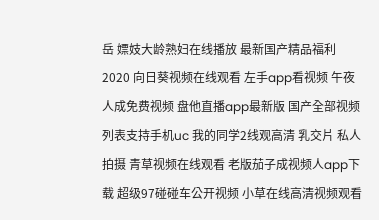岳 嫖妓大龄熟妇在线播放 最新国产精品福利2020 向日葵视频在线观看 左手app看视频 午夜人成免费视频 盘他直播app最新版 国产全部视频列表支持手机uc 我的同学2线观高清 乳交片 私人拍摄 青草视频在线观看 老版茄子成视频人app下载 超级97碰碰车公开视频 小草在线高清视频观看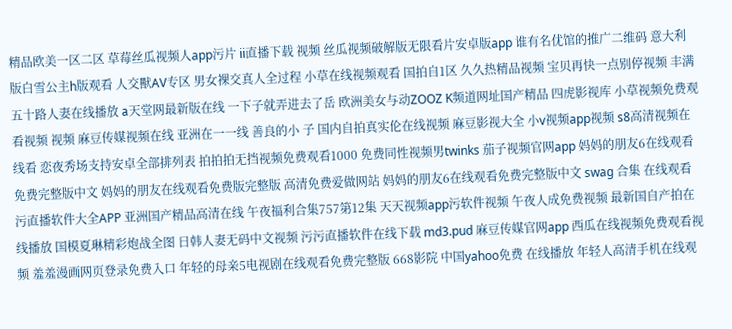精品欧美一区二区 草莓丝瓜视频人app污片 ii直播下载 视频 丝瓜视频破解版无限看片安卓版app 谁有名优馆的推广二维码 意大利版白雪公主h版观看 人交獸AV专区 男女裸交真人全过程 小草在线视频观看 国拍自1区 久久热精品视频 宝贝再快一点别停视频 丰满五十路人妻在线播放 а天堂网最新版在线 一下子就弄进去了岳 欧洲美女与动ZOOZ K频道网址国产精品 四虎影视库 小草视频免费观看视频 视频 麻豆传媒视频在线 亚洲在一一线 善良的小 子 国内自拍真实伦在线视频 麻豆影视大全 小v视频app视频 s8高清视频在线看 恋夜秀场支持安卓全部排列表 拍拍拍无挡视频免费观看1000 免费同性视频男twinks 茄子视频官网app 妈妈的朋友6在线观看免费完整版中文 妈妈的朋友在线观看免费版完整版 高清免费爱做网站 妈妈的朋友6在线观看免费完整版中文 swag 合集 在线观看 污直播软件大全APP 亚洲国产精品高清在线 午夜福利合集757第12集 天天视频app污软件视频 午夜人成免费视频 最新国自产拍在线播放 国模夏琳精彩炮战全图 日韩人妻无码中文视频 污污直播软件在线下载 md3.pud 麻豆传媒官网app 西瓜在线视频免费观看视频 羞羞漫画网页登录免费入口 年轻的母亲5电视剧在线观看免费完整版 668影院 中国yahoo免费 在线播放 年轻人高清手机在线观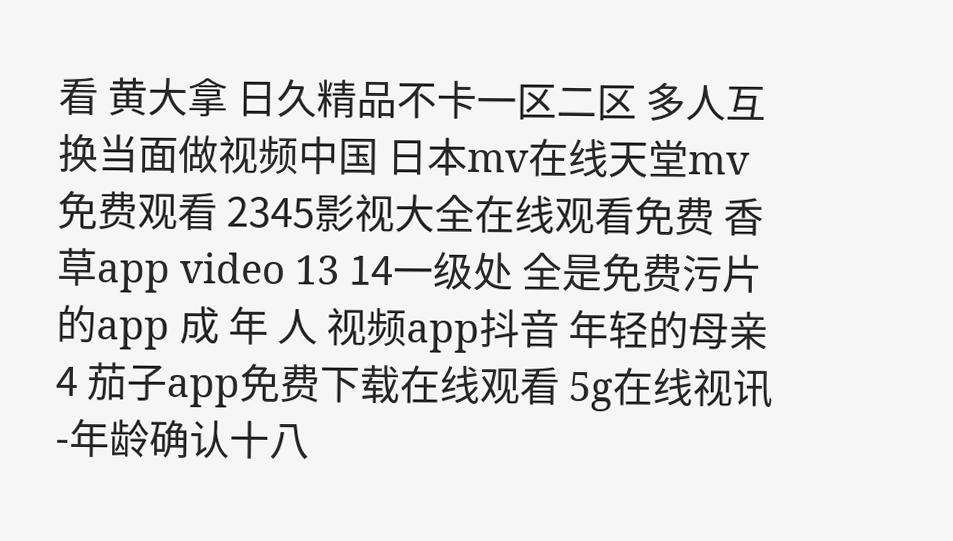看 黄大拿 日久精品不卡一区二区 多人互换当面做视频中国 日本mv在线天堂mv免费观看 2345影视大全在线观看免费 香草app video 13 14一级处 全是免费污片的app 成 年 人 视频app抖音 年轻的母亲4 茄子app免费下载在线观看 5g在线视讯-年龄确认十八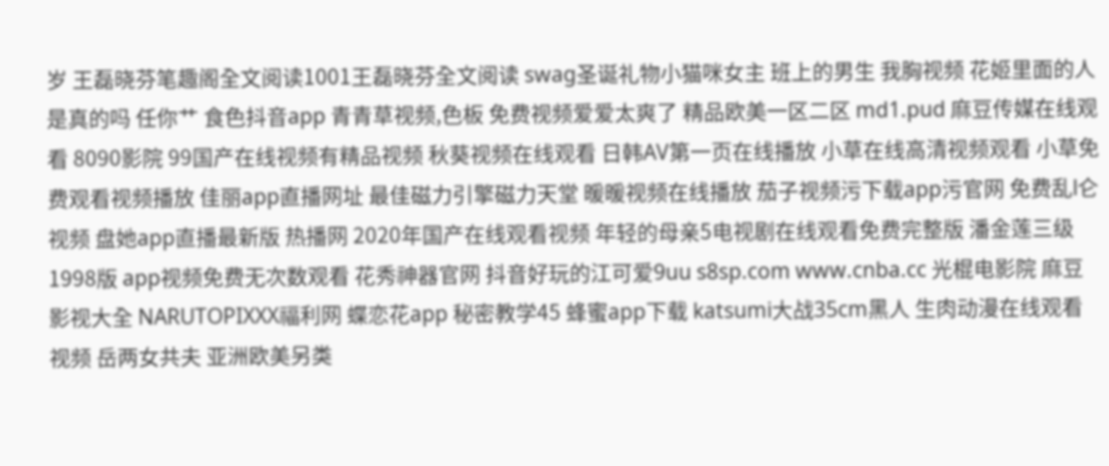岁 王磊晓芬笔趣阁全文阅读1001王磊晓芬全文阅读 swag圣诞礼物小猫咪女主 班上的男生 我胸视频 花姬里面的人是真的吗 任你艹 食色抖音app 青青草视频,色板 免费视频爱爱太爽了 精品欧美一区二区 md1.pud 麻豆传媒在线观看 8090影院 99国产在线视频有精品视频 秋葵视频在线观看 日韩AV第一页在线播放 小草在线高清视频观看 小草免费观看视频播放 佳丽app直播网址 最佳磁力引擎磁力天堂 暖暖视频在线播放 茄子视频污下载app污官网 免费乱l仑视频 盘她app直播最新版 热播网 2020年国产在线观看视频 年轻的母亲5电视剧在线观看免费完整版 潘金莲三级1998版 app视频免费无次数观看 花秀神器官网 抖音好玩的江可爱9uu s8sp.com www.cnba.cc 光棍电影院 麻豆影视大全 NARUTOPIXXX福利网 蝶恋花app 秘密教学45 蜂蜜app下载 katsumi大战35cm黑人 生肉动漫在线观看视频 岳两女共夫 亚洲欧美另类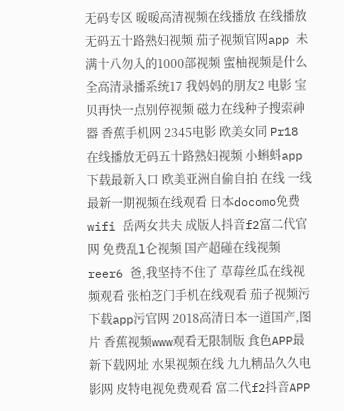无码专区 暖暖高清视频在线播放 在线播放无码五十路熟妇视频 茄子视频官网app 未满十八勿入的1000部视频 蜜柚视频是什么 全高清录播系统17 我妈妈的朋友2 电影 宝贝再快一点别停视频 磁力在线种子搜索神器 香蕉手机网 2345电影 欧美女同 Pr18 在线播放无码五十路熟妇视频 小蝌蚪app下载最新入口 欧美亚洲自偷自拍 在线 一线最新一期视频在线观看 日本docomo免费wifi 岳两女共夫 成版人抖音f2富二代官网 免费乱l仑视频 国产超碰在线视频reer6 爸,我坚持不住了 草莓丝瓜在线视频观看 张柏芝门手机在线观看 茄子视频污下载app污官网 2018高清日本一道国产,图片 香蕉视频www观看无限制版 食色APP最新下载网址 水果视频在线 九九精品久久电影网 皮特电视免费观看 富二代f2抖音APP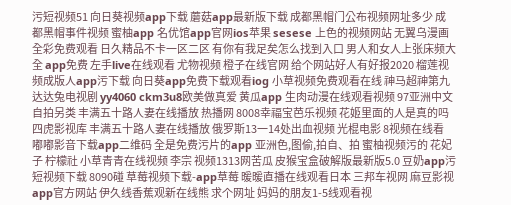污短视频51 向日葵视频app下载 蘑菇app最新版下载 成都黑帽门公布视频网址多少 成都黑帽事件视频 蜜柚app 名优馆app官网ios苹果 sesese 上色的视频网站 无翼乌漫画全彩免费观看 日久精品不卡一区二区 有你有我足矣怎么找到入口 男人和女人上张床频大全 app免费 左手live在线观看 尤物视频 橙子在线官网 给个网站好人有好报2020 榴莲视频成版人app污下载 向日葵app免费下载观看iog 小草视频免费观看在线 神马超神第九达达兔电视剧 yy4060 ckm3u8欧美做真爱 黄瓜app 生肉动漫在线观看视频 97亚洲中文自拍另类 丰满五十路人妻在线播放 热播网 8008幸福宝芭乐视频 花姬里面的人是真的吗 四虎影视库 丰满五十路人妻在线播放 俄罗斯13一14处出血视频 光棍电影 8视频在线看 嘟嘟影音下载app二维码 全是免费污片的app 亚洲色,图偷,拍自、拍 蜜柚视频污的 花妃子 柠檬社 小草青青在线视频 李宗 视频1313网苦瓜 皮猴宝盒破解版最新版5.0 豆奶app污短视频下载 8090碰 草莓视频下载-app草莓 暖暖直播在线观看日本 三邦车视网 麻豆影视app官方网站 伊久线香蕉观新在线熊 求个网址 妈妈的朋友1-5线观看视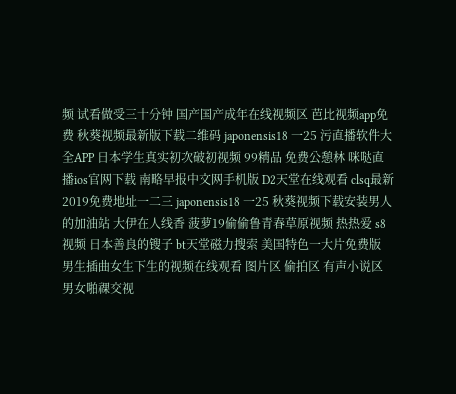频 试看做受三十分钟 国产国产成年在线视频区 芭比视频app免费 秋葵视频最新版下载二维码 japonensis18 一25 污直播软件大全APP 日本学生真实初次破初视频 99精品 免费公憩林 咪哒直播ios官网下载 南略早报中文网手机版 D2天堂在线观看 clsq最新2019免费地址一二三 japonensis18 一25 秋葵视频下载安装男人的加油站 大伊在人线香 菠萝19偷偷鲁青春草原视频 热热爱 s8视频 日本善良的锼子 bt天堂磁力搜索 美国特色一大片免费版 男生插曲女生下生的视频在线观看 图片区 偷拍区 有声小说区 男女啪祼交视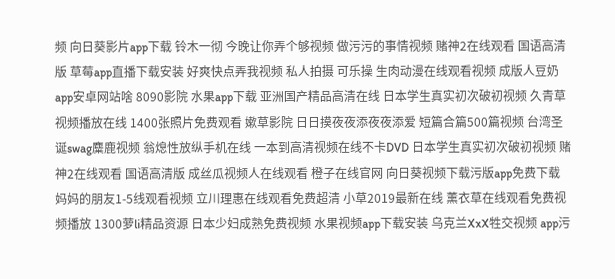频 向日葵影片app下载 铃木一彻 今晚让你弄个够视频 做污污的事情视频 赌神2在线观看 国语高清版 草莓app直播下载安装 好爽快点弄我视频 私人拍摄 可乐操 生肉动漫在线观看视频 成版人豆奶app安卓网站啥 8090影院 水果app下载 亚洲国产精品高清在线 日本学生真实初次破初视频 久青草视频播放在线 1400张照片免费观看 嫰草影院 日日摸夜夜添夜夜添爱 短篇合篇500篇视频 台湾圣诞swag麋鹿视频 翁熄性放纵手机在线 一本到高清视频在线不卡DVD 日本学生真实初次破初视频 赌神2在线观看 国语高清版 成丝瓜视频人在线观看 橙子在线官网 向日葵视频下载污版app免费下载 妈妈的朋友1-5线观看视频 立川理惠在线观看免费超清 小草2019最新在线 薰衣草在线观看免费视频播放 1300萝li精品资源 日本少妇成熟免费视频 水果视频app下载安装 乌克兰XxX牲交视频 app污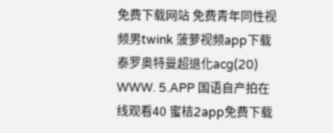免费下载网站 免费青年同性视频男twink 菠萝视频app下载 泰罗奥特曼超退化acg(20) WWW. 5.APP 国语自产拍在线观看40 蜜桔2app免费下载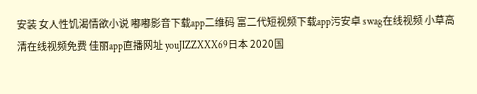安装 女人性饥渴情欲小说 嘟嘟影音下载app二维码 富二代短视频下载app污安卓 swag在线视频 小草高清在线视频免费 佳丽app直播网址 youJIZZXXX69日本 2020国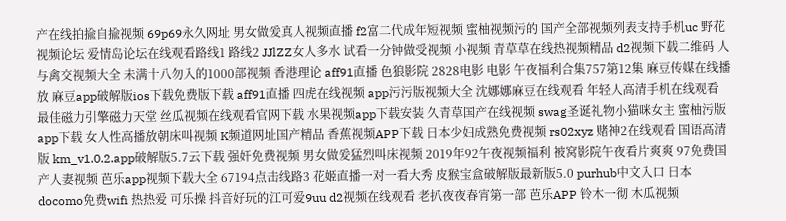产在线拍揄自揄视频 69p69永久网址 男女做爰真人视频直播 f2富二代成年短视频 蜜柚视频污的 国产全部视频列表支持手机uc 野花视频论坛 爱情岛论坛在线观看路线1 路线2 JJlZZ女人多水 试看一分钟做受视频 小视频 青草草在线热视频精品 d2视频下载二维码 人与禽交视频大全 未满十八勿入的1000部视频 香港理论 aff91直播 色狼影院 2828电影 电影 午夜福利合集757第12集 麻豆传媒在线播放 麻豆app破解版ios下载免费版下载 aff91直播 四虎在线视频 app污污版视频大全 沈娜娜麻豆在线观看 年轻人高清手机在线观看 最佳磁力引擎磁力天堂 丝瓜视频在线观看官网下载 水果视频app下载安装 久青草国产在线视频 swag圣诞礼物小猫咪女主 蜜柚污版app下载 女人性高播放朝床叫视频 K频道网址国产精品 香蕉视频APP下载 日本少妇成熟免费视频 rs02xyz 赌神2在线观看 国语高清版 km_v1.0.2.app破解版5.7云下载 强奸免费视频 男女做爰猛烈叫床视频 2019年92午夜视频福利 被窝影院午夜看片爽爽 97免费国产人妻视频 芭乐app视频下载大全 67194点击线路3 花姬直播一对一看大秀 皮猴宝盒破解版最新版5.0 purhub中文入口 日本docomo免费wifi 热热爱 可乐操 抖音好玩的江可爱9uu d2视频在线观看 老扒夜夜春宵第一部 芭乐APP 铃木一彻 木瓜视频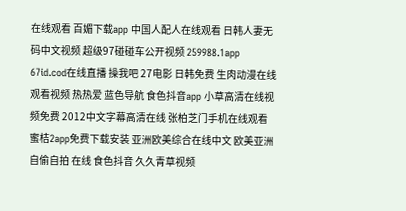在线观看 百媚下载app 中国人配人在线观看 日韩人妻无码中文视频 超级97碰碰车公开视频 259988.1app 67id.cod在线直播 操我吧 27电影 日韩免费 生肉动漫在线观看视频 热热爱 蓝色导航 食色抖音app 小草高清在线视频免费 2012中文字幕高清在线 张柏芝门手机在线观看 蜜桔2app免费下载安装 亚洲欧美综合在线中文 欧美亚洲自偷自拍 在线 食色抖音 久久青草视频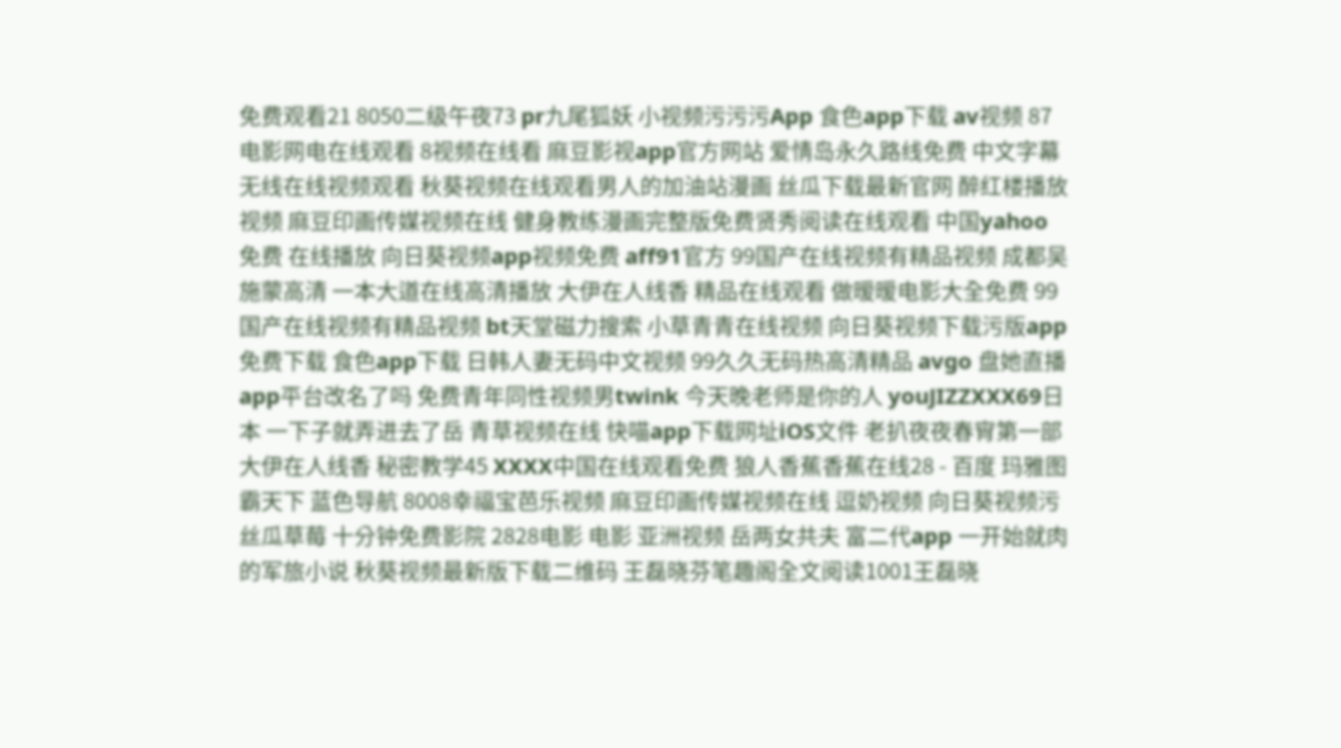免费观看21 8050二级午夜73 pr九尾狐妖 小视频污污污App 食色app下载 av视频 87电影网电在线观看 8视频在线看 麻豆影视app官方网站 爱情岛永久路线免费 中文字幕无线在线视频观看 秋葵视频在线观看男人的加油站漫画 丝瓜下载最新官网 醉红楼播放视频 麻豆印画传媒视频在线 健身教练漫画完整版免费贤秀阅读在线观看 中国yahoo免费 在线播放 向日葵视频app视频免费 aff91官方 99国产在线视频有精品视频 成都吴施蒙高清 一本大道在线高清播放 大伊在人线香 精品在线观看 做暧暧电影大全免费 99国产在线视频有精品视频 bt天堂磁力搜索 小草青青在线视频 向日葵视频下载污版app免费下载 食色app下载 日韩人妻无码中文视频 99久久无码热高清精品 avgo 盘她直播app平台改名了吗 免费青年同性视频男twink 今天晚老师是你的人 youJIZZXXX69日本 一下子就弄进去了岳 青草视频在线 快喵app下载网址iOS文件 老扒夜夜春宵第一部 大伊在人线香 秘密教学45 XXXX中国在线观看免费 狼人香蕉香蕉在线28 - 百度 玛雅图霸天下 蓝色导航 8008幸福宝芭乐视频 麻豆印画传媒视频在线 逗奶视频 向日葵视频污丝瓜草莓 十分钟免费影院 2828电影 电影 亚洲视频 岳两女共夫 富二代app 一开始就肉的军旅小说 秋葵视频最新版下载二维码 王磊晓芬笔趣阁全文阅读1001王磊晓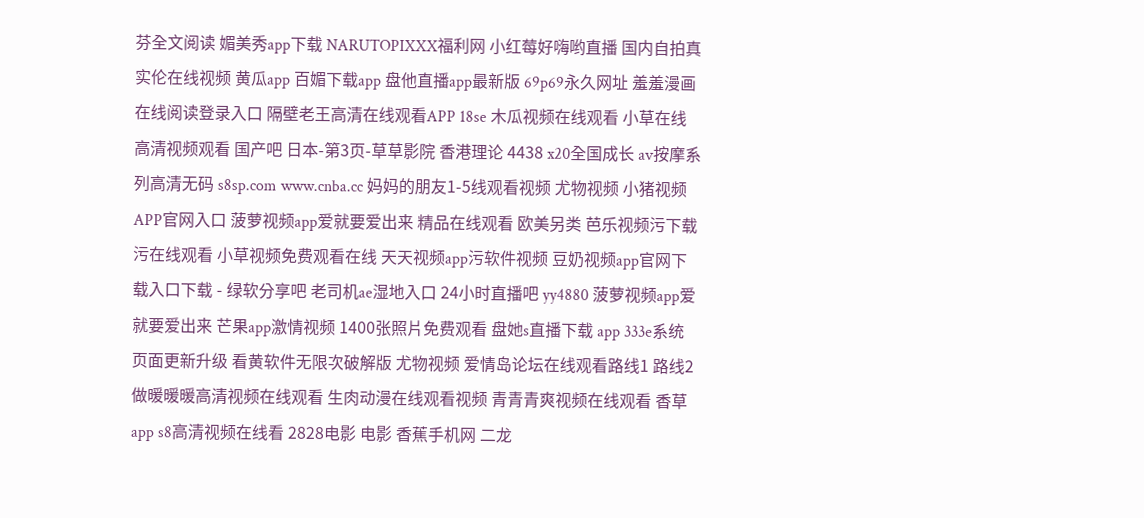芬全文阅读 媚美秀app下载 NARUTOPIXXX福利网 小红莓好嗨哟直播 国内自拍真实伦在线视频 黄瓜app 百媚下载app 盘他直播app最新版 69p69永久网址 羞羞漫画在线阅读登录入口 隔壁老王高清在线观看APP 18se 木瓜视频在线观看 小草在线高清视频观看 国产吧 日本-第3页-草草影院 香港理论 4438 x20全国成长 av按摩系列高清无码 s8sp.com www.cnba.cc 妈妈的朋友1-5线观看视频 尤物视频 小猪视频APP官网入口 菠萝视频app爱就要爱出来 精品在线观看 欧美另类 芭乐视频污下载污在线观看 小草视频免费观看在线 天天视频app污软件视频 豆奶视频app官网下载入口下载 - 绿软分享吧 老司机ae湿地入口 24小时直播吧 yy4880 菠萝视频app爱就要爱出来 芒果app激情视频 1400张照片免费观看 盘她s直播下载 app 333e系统页面更新升级 看黄软件无限次破解版 尤物视频 爱情岛论坛在线观看路线1 路线2 做暖暖暖高清视频在线观看 生肉动漫在线观看视频 青青青爽视频在线观看 香草app s8高清视频在线看 2828电影 电影 香蕉手机网 二龙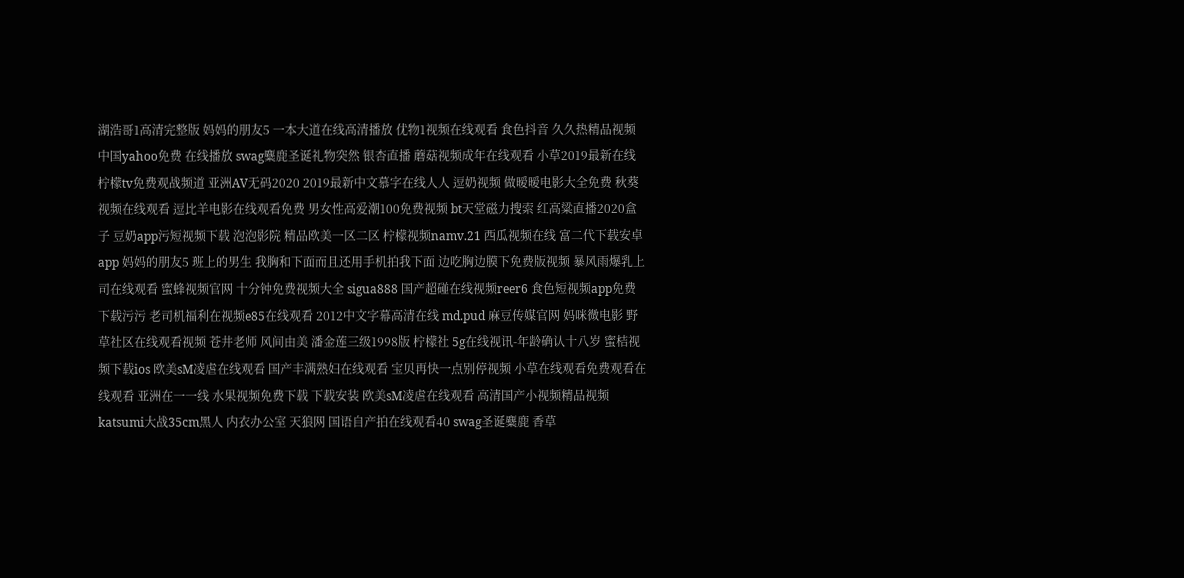湖浩哥1高清完整版 妈妈的朋友5 一本大道在线高清播放 优物1视频在线观看 食色抖音 久久热精品视频 中国yahoo免费 在线播放 swag麋鹿圣诞礼物突然 银杏直播 蘑菇视频成年在线观看 小草2019最新在线 柠檬tv免费观战频道 亚洲AV无码2020 2019最新中文慕字在线人人 逗奶视频 做暧暧电影大全免费 秋葵视频在线观看 逗比羊电影在线观看免费 男女性高爱潮100免费视频 bt天堂磁力搜索 红高粱直播2020盒子 豆奶app污短视频下载 泡泡影院 精品欧美一区二区 柠檬视频namv.21 西瓜视频在线 富二代下载安卓app 妈妈的朋友5 班上的男生 我胸和下面而且还用手机拍我下面 边吃胸边膜下免费版视频 暴风雨爆乳上司在线观看 蜜蜂视频官网 十分钟免费视频大全 sigua888 国产超碰在线视频reer6 食色短视频app免费下载污污 老司机福利在视频e85在线观看 2012中文字幕高清在线 md.pud 麻豆传媒官网 妈咪微电影 野草社区在线观看视频 苍井老师 风间由美 潘金莲三级1998版 柠檬社 5g在线视讯-年龄确认十八岁 蜜桔视频下载ios 欧美sM凌虐在线观看 国产丰满熟妇在线观看 宝贝再快一点别停视频 小草在线观看免费观看在线观看 亚洲在一一线 水果视频免费下载 下载安装 欧美sM凌虐在线观看 高清国产小视频精品视频 katsumi大战35cm黑人 内衣办公室 天狼网 国语自产拍在线观看40 swag圣诞麋鹿 香草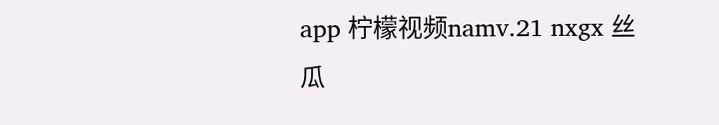app 柠檬视频namv.21 nxgx 丝瓜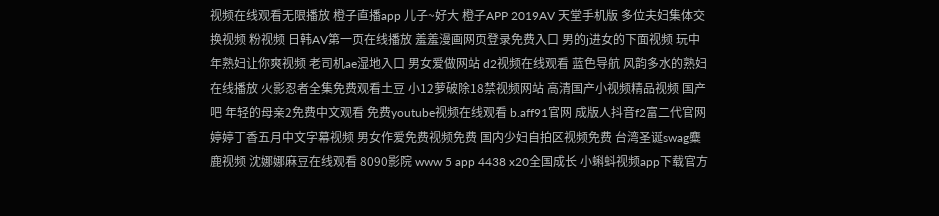视频在线观看无限播放 橙子直播app 儿子~好大 橙子APP 2019AV 天堂手机版 多位夫妇集体交换视频 粉视频 日韩AV第一页在线播放 羞羞漫画网页登录免费入口 男的j进女的下面视频 玩中年熟妇让你爽视频 老司机ae湿地入口 男女爱做网站 d2视频在线观看 蓝色导航 风韵多水的熟妇在线播放 火影忍者全集免费观看土豆 小12萝破除18禁视频网站 高清国产小视频精品视频 国产吧 年轻的母亲2免费中文观看 免费youtube视频在线观看 b.aff91官网 成版人抖音f2富二代官网 婷婷丁香五月中文字幕视频 男女作爱免费视频免费 国内少妇自拍区视频免费 台湾圣诞swag麋鹿视频 沈娜娜麻豆在线观看 8090影院 www 5 app 4438 x20全国成长 小蝌蚪视频app下载官方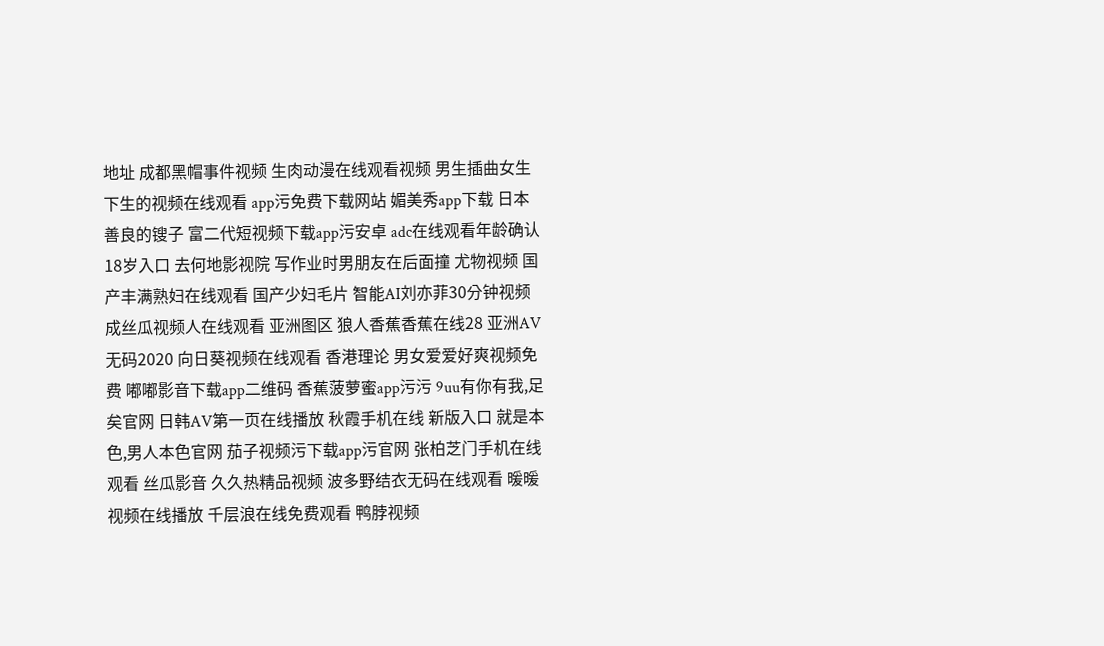地址 成都黑帽事件视频 生肉动漫在线观看视频 男生插曲女生下生的视频在线观看 app污免费下载网站 媚美秀app下载 日本善良的锼子 富二代短视频下载app污安卓 adc在线观看年龄确认18岁入口 去何地影视院 写作业时男朋友在后面撞 尤物视频 国产丰满熟妇在线观看 国产少妇毛片 智能AI刘亦菲30分钟视频 成丝瓜视频人在线观看 亚洲图区 狼人香蕉香蕉在线28 亚洲AV无码2020 向日葵视频在线观看 香港理论 男女爱爱好爽视频免费 嘟嘟影音下载app二维码 香蕉菠萝蜜app污污 9uu有你有我,足矣官网 日韩AV第一页在线播放 秋霞手机在线 新版入口 就是本色,男人本色官网 茄子视频污下载app污官网 张柏芝门手机在线观看 丝瓜影音 久久热精品视频 波多野结衣无码在线观看 暖暖视频在线播放 千层浪在线免费观看 鸭脖视频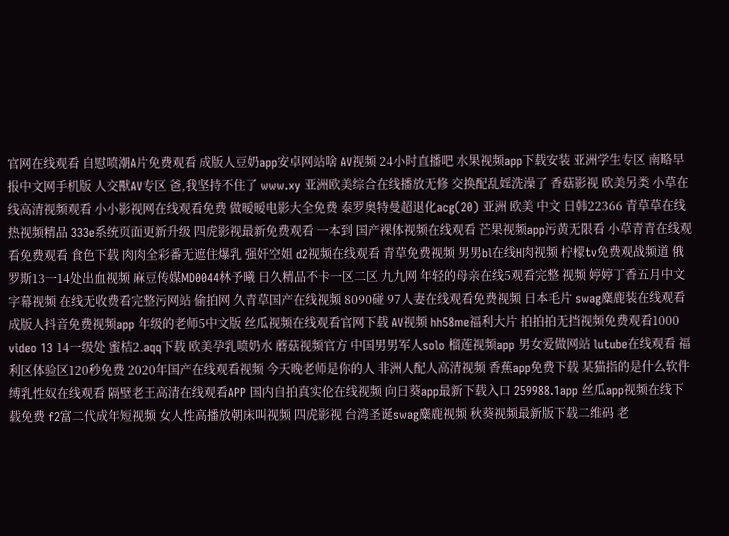官网在线观看 自慰喷潮A片免费观看 成版人豆奶app安卓网站啥 AV视频 24小时直播吧 水果视频app下载安装 亚洲学生专区 南略早报中文网手机版 人交獸AV专区 爸,我坚持不住了 www.xy 亚洲欧美综合在线播放无修 交换配乱婬洗澡了 香菇影视 欧美另类 小草在线高清视频观看 小小影视网在线观看免费 做暧暧电影大全免费 泰罗奥特曼超退化acg(20) 亚洲 欧美 中文 日韩22366 青草草在线热视频精品 333e系统页面更新升级 四虎影视最新免费观看 一本到 国产裸体视频在线观看 芒果视频app污黄无限看 小草青青在线观看免费观看 食色下载 肉肉全彩番无遮住爆乳 强奸空姐 d2视频在线观看 青草免费视频 男男bl在线H肉视频 柠檬tv免费观战频道 俄罗斯13一14处出血视频 麻豆传媒MD0044林予曦 日久精品不卡一区二区 九九网 年轻的母亲在线5观看完整 视频 婷婷丁香五月中文字幕视频 在线无收费看完整污网站 偷拍网 久青草国产在线视频 8090碰 97人妻在线观看免费视频 日本毛片 swag麋鹿装在线观看 成版人抖音免费视频app 年级的老师5中文版 丝瓜视频在线观看官网下载 AV视频 hh58me福利大片 拍拍拍无挡视频免费观看1000 video 13 14一级处 蜜桔2.aqq下载 欧美孕乳喷奶水 蘑菇视频官方 中国男男军人solo 榴莲视频app 男女爱做网站 lutube在线观看 福利区体验区120秒免费 2020年国产在线观看视频 今天晚老师是你的人 非洲人配人高清视频 香蕉app免费下载 某猫指的是什么软件 缚乳性奴在线观看 隔壁老王高清在线观看APP 国内自拍真实伦在线视频 向日葵app最新下载入口 259988.1app 丝瓜app视频在线下载免费 f2富二代成年短视频 女人性高播放朝床叫视频 四虎影视 台湾圣诞swag麋鹿视频 秋葵视频最新版下载二维码 老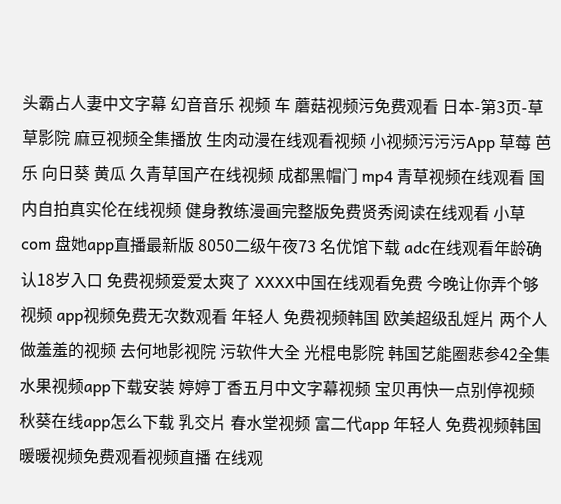头霸占人妻中文字幕 幻音音乐 视频 车 蘑菇视频污免费观看 日本-第3页-草草影院 麻豆视频全集播放 生肉动漫在线观看视频 小视频污污污App 草莓 芭乐 向日葵 黄瓜 久青草国产在线视频 成都黑帽门 mp4 青草视频在线观看 国内自拍真实伦在线视频 健身教练漫画完整版免费贤秀阅读在线观看 小草com 盘她app直播最新版 8050二级午夜73 名优馆下载 adc在线观看年龄确认18岁入口 免费视频爱爱太爽了 XXXX中国在线观看免费 今晚让你弄个够视频 app视频免费无次数观看 年轻人 免费视频韩国 欧美超级乱婬片 两个人做羞羞的视频 去何地影视院 污软件大全 光棍电影院 韩国艺能圈悲参42全集 水果视频app下载安装 婷婷丁香五月中文字幕视频 宝贝再快一点别停视频 秋葵在线app怎么下载 乳交片 春水堂视频 富二代app 年轻人 免费视频韩国 暖暖视频免费观看视频直播 在线观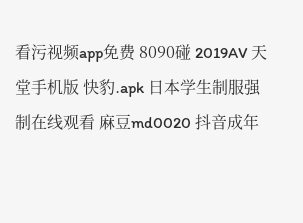看污视频app免费 8090碰 2019AV 天堂手机版 快豹.apk 日本学生制服强制在线观看 麻豆md0020 抖音成年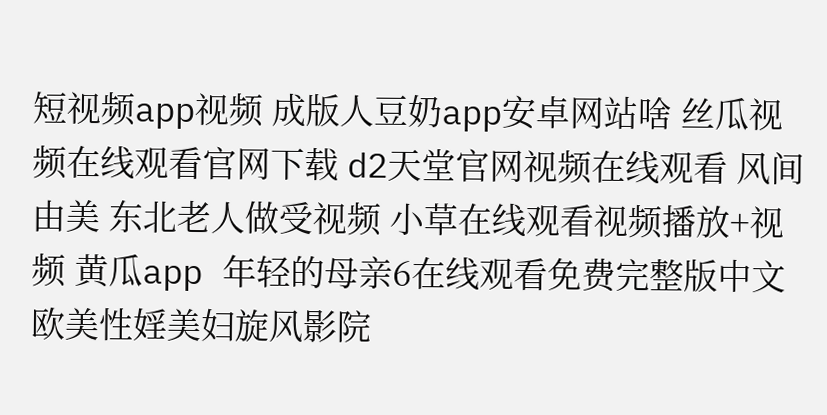短视频app视频 成版人豆奶app安卓网站啥 丝瓜视频在线观看官网下载 d2天堂官网视频在线观看 风间由美 东北老人做受视频 小草在线观看视频播放+视频 黄瓜app 年轻的母亲6在线观看免费完整版中文 欧美性婬美妇旋风影院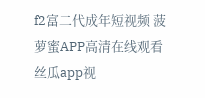f2富二代成年短视频 菠萝蜜APP高清在线观看 丝瓜app视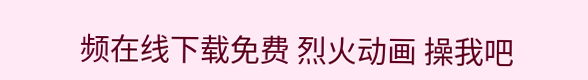频在线下载免费 烈火动画 操我吧